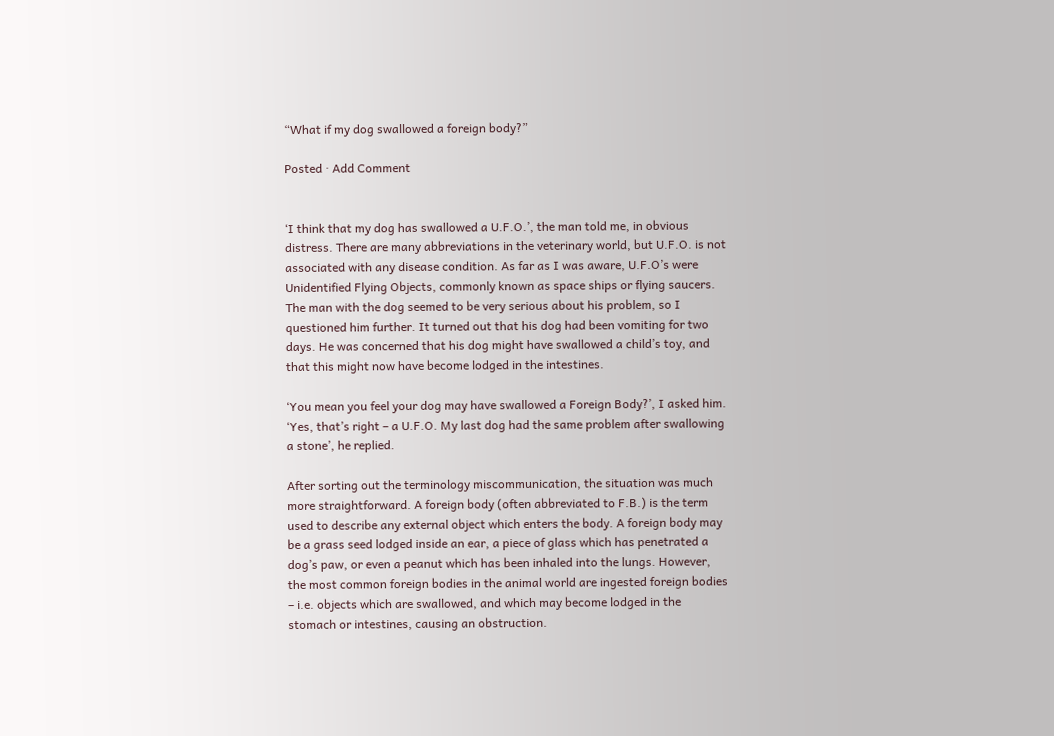“What if my dog swallowed a foreign body?”

Posted · Add Comment


‘I think that my dog has swallowed a U.F.O.’, the man told me, in obvious distress. There are many abbreviations in the veterinary world, but U.F.O. is not associated with any disease condition. As far as I was aware, U.F.O’s were Unidentified Flying Objects, commonly known as space ships or flying saucers. The man with the dog seemed to be very serious about his problem, so I questioned him further. It turned out that his dog had been vomiting for two days. He was concerned that his dog might have swallowed a child’s toy, and that this might now have become lodged in the intestines.

‘You mean you feel your dog may have swallowed a Foreign Body?’, I asked him. ‘Yes, that’s right – a U.F.O. My last dog had the same problem after swallowing a stone’, he replied.

After sorting out the terminology miscommunication, the situation was much more straightforward. A foreign body (often abbreviated to F.B.) is the term used to describe any external object which enters the body. A foreign body may be a grass seed lodged inside an ear, a piece of glass which has penetrated a dog’s paw, or even a peanut which has been inhaled into the lungs. However, the most common foreign bodies in the animal world are ingested foreign bodies – i.e. objects which are swallowed, and which may become lodged in the stomach or intestines, causing an obstruction.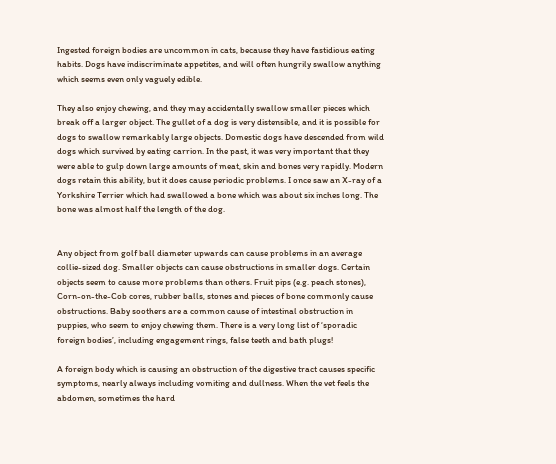Ingested foreign bodies are uncommon in cats, because they have fastidious eating habits. Dogs have indiscriminate appetites, and will often hungrily swallow anything which seems even only vaguely edible.

They also enjoy chewing, and they may accidentally swallow smaller pieces which break off a larger object. The gullet of a dog is very distensible, and it is possible for dogs to swallow remarkably large objects. Domestic dogs have descended from wild dogs which survived by eating carrion. In the past, it was very important that they were able to gulp down large amounts of meat, skin and bones very rapidly. Modern dogs retain this ability, but it does cause periodic problems. I once saw an X-ray of a Yorkshire Terrier which had swallowed a bone which was about six inches long. The bone was almost half the length of the dog.


Any object from golf ball diameter upwards can cause problems in an average collie-sized dog. Smaller objects can cause obstructions in smaller dogs. Certain objects seem to cause more problems than others. Fruit pips (e.g. peach stones), Corn-on-the-Cob cores, rubber balls, stones and pieces of bone commonly cause obstructions. Baby soothers are a common cause of intestinal obstruction in puppies, who seem to enjoy chewing them. There is a very long list of ‘sporadic foreign bodies’, including engagement rings, false teeth and bath plugs!

A foreign body which is causing an obstruction of the digestive tract causes specific symptoms, nearly always including vomiting and dullness. When the vet feels the abdomen, sometimes the hard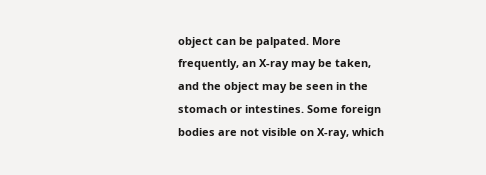object can be palpated. More frequently, an X-ray may be taken, and the object may be seen in the stomach or intestines. Some foreign bodies are not visible on X-ray, which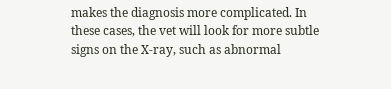makes the diagnosis more complicated. In these cases, the vet will look for more subtle signs on the X-ray, such as abnormal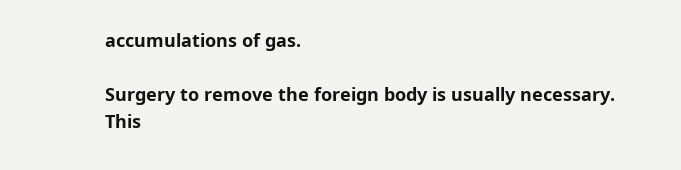accumulations of gas.

Surgery to remove the foreign body is usually necessary. This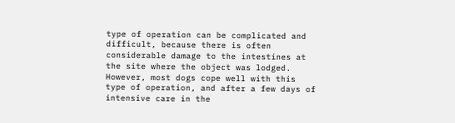type of operation can be complicated and difficult, because there is often considerable damage to the intestines at the site where the object was lodged. However, most dogs cope well with this type of operation, and after a few days of intensive care in the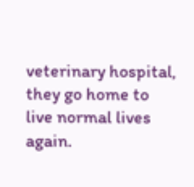veterinary hospital, they go home to live normal lives again.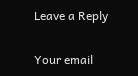Leave a Reply

Your email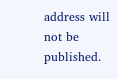address will not be published.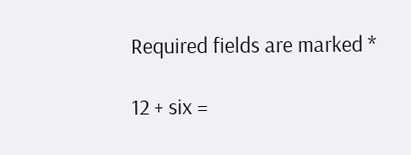Required fields are marked *

12 + six =